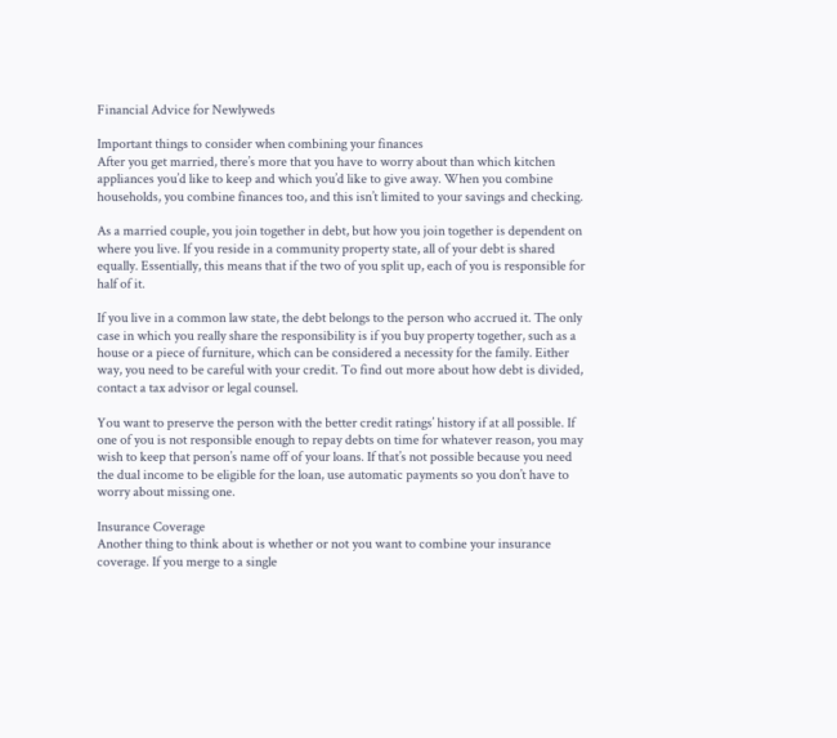Financial Advice for Newlyweds

Important things to consider when combining your finances
After you get married, there’s more that you have to worry about than which kitchen appliances you’d like to keep and which you’d like to give away. When you combine households, you combine finances too, and this isn’t limited to your savings and checking.

As a married couple, you join together in debt, but how you join together is dependent on where you live. If you reside in a community property state, all of your debt is shared equally. Essentially, this means that if the two of you split up, each of you is responsible for half of it.

If you live in a common law state, the debt belongs to the person who accrued it. The only case in which you really share the responsibility is if you buy property together, such as a house or a piece of furniture, which can be considered a necessity for the family. Either way, you need to be careful with your credit. To find out more about how debt is divided, contact a tax advisor or legal counsel.

You want to preserve the person with the better credit ratings’ history if at all possible. If one of you is not responsible enough to repay debts on time for whatever reason, you may wish to keep that person’s name off of your loans. If that’s not possible because you need the dual income to be eligible for the loan, use automatic payments so you don’t have to worry about missing one.

Insurance Coverage
Another thing to think about is whether or not you want to combine your insurance coverage. If you merge to a single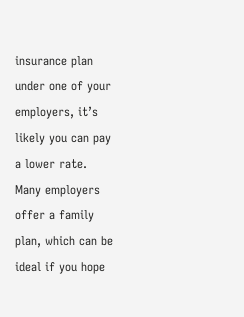insurance plan under one of your employers, it’s likely you can pay a lower rate. Many employers offer a family plan, which can be ideal if you hope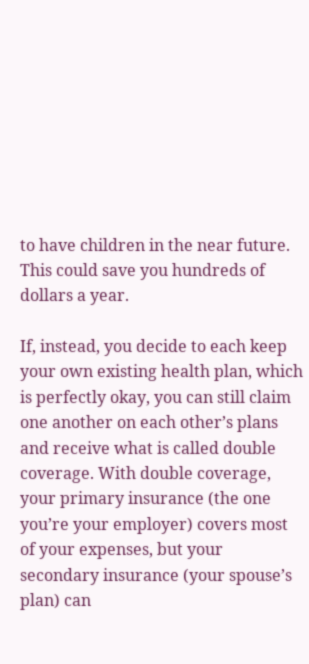to have children in the near future. This could save you hundreds of dollars a year.

If, instead, you decide to each keep your own existing health plan, which is perfectly okay, you can still claim one another on each other’s plans and receive what is called double coverage. With double coverage, your primary insurance (the one you’re your employer) covers most of your expenses, but your secondary insurance (your spouse’s plan) can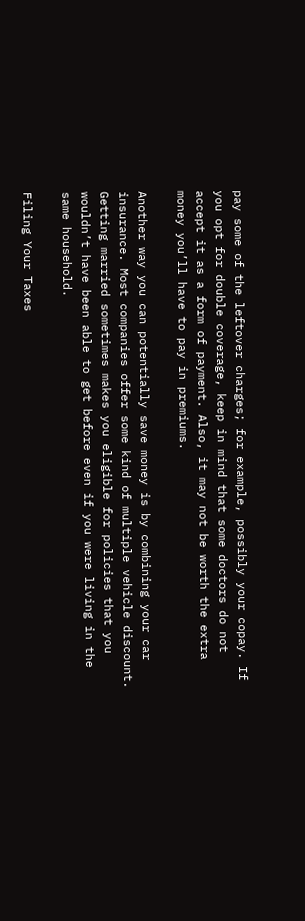pay some of the leftover charges; for example, possibly your copay. If you opt for double coverage, keep in mind that some doctors do not accept it as a form of payment. Also, it may not be worth the extra money you’ll have to pay in premiums.

Another way you can potentially save money is by combining your car insurance. Most companies offer some kind of multiple vehicle discount. Getting married sometimes makes you eligible for policies that you wouldn’t have been able to get before even if you were living in the same household.

Filing Your Taxes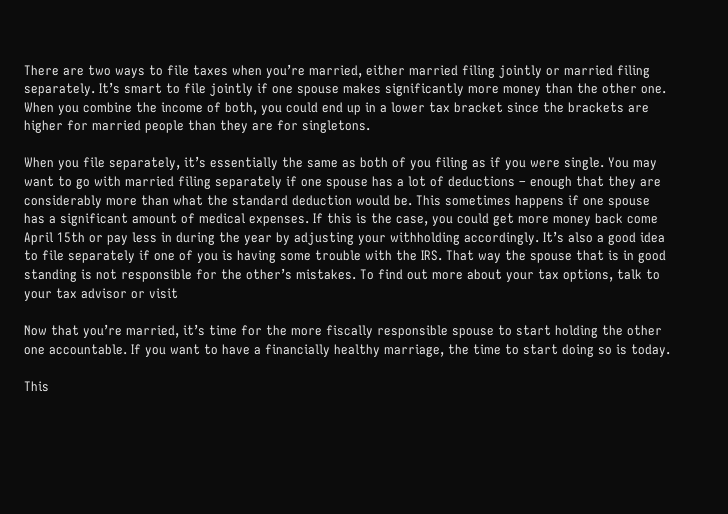There are two ways to file taxes when you’re married, either married filing jointly or married filing separately. It’s smart to file jointly if one spouse makes significantly more money than the other one. When you combine the income of both, you could end up in a lower tax bracket since the brackets are higher for married people than they are for singletons.

When you file separately, it’s essentially the same as both of you filing as if you were single. You may want to go with married filing separately if one spouse has a lot of deductions – enough that they are considerably more than what the standard deduction would be. This sometimes happens if one spouse has a significant amount of medical expenses. If this is the case, you could get more money back come April 15th or pay less in during the year by adjusting your withholding accordingly. It’s also a good idea to file separately if one of you is having some trouble with the IRS. That way the spouse that is in good standing is not responsible for the other’s mistakes. To find out more about your tax options, talk to your tax advisor or visit

Now that you’re married, it’s time for the more fiscally responsible spouse to start holding the other one accountable. If you want to have a financially healthy marriage, the time to start doing so is today.

This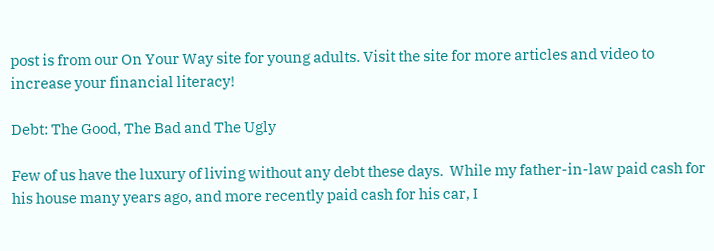post is from our On Your Way site for young adults. Visit the site for more articles and video to increase your financial literacy!

Debt: The Good, The Bad and The Ugly

Few of us have the luxury of living without any debt these days.  While my father-in-law paid cash for his house many years ago, and more recently paid cash for his car, I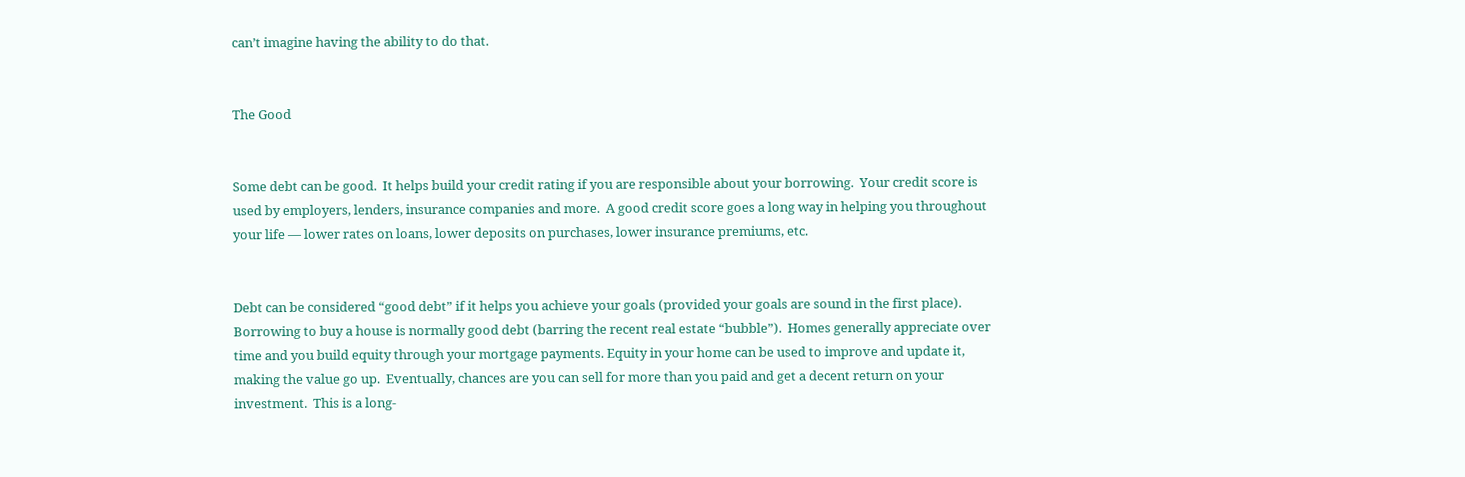can’t imagine having the ability to do that.


The Good


Some debt can be good.  It helps build your credit rating if you are responsible about your borrowing.  Your credit score is used by employers, lenders, insurance companies and more.  A good credit score goes a long way in helping you throughout your life — lower rates on loans, lower deposits on purchases, lower insurance premiums, etc.


Debt can be considered “good debt” if it helps you achieve your goals (provided your goals are sound in the first place).  Borrowing to buy a house is normally good debt (barring the recent real estate “bubble”).  Homes generally appreciate over time and you build equity through your mortgage payments. Equity in your home can be used to improve and update it, making the value go up.  Eventually, chances are you can sell for more than you paid and get a decent return on your investment.  This is a long-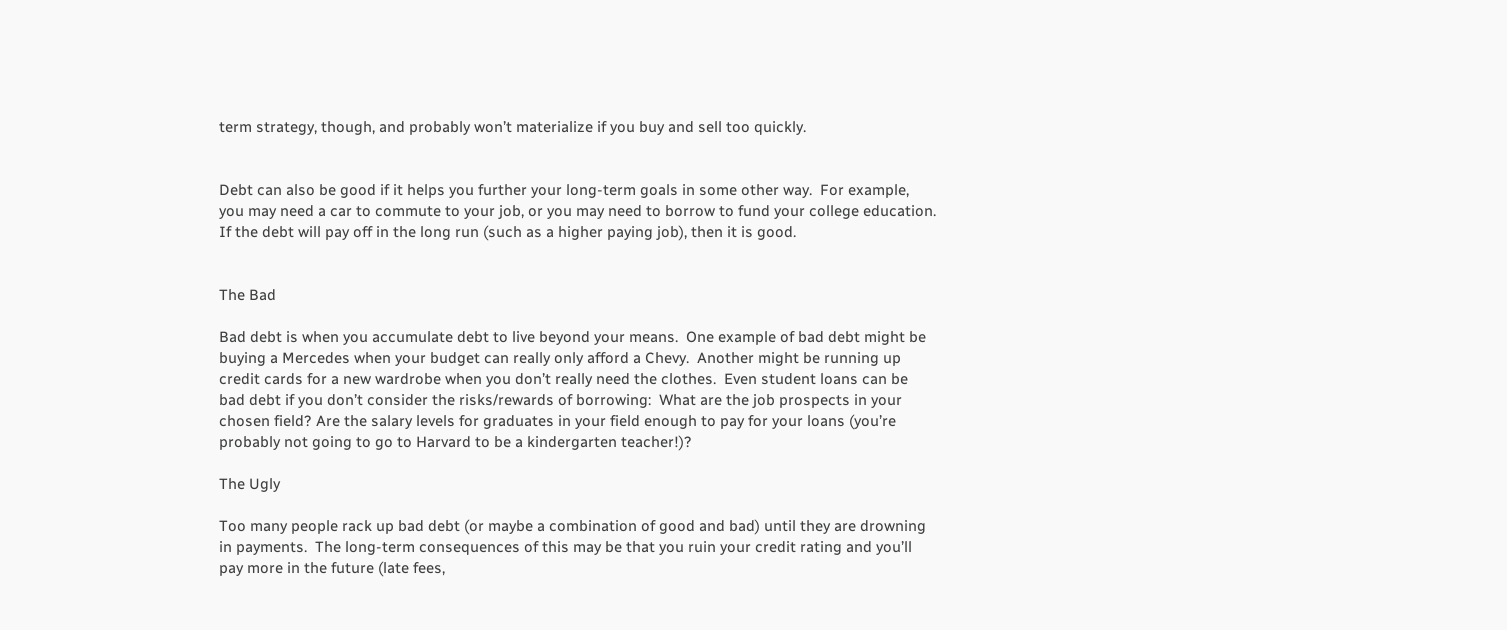term strategy, though, and probably won’t materialize if you buy and sell too quickly.


Debt can also be good if it helps you further your long-term goals in some other way.  For example, you may need a car to commute to your job, or you may need to borrow to fund your college education.  If the debt will pay off in the long run (such as a higher paying job), then it is good.


The Bad

Bad debt is when you accumulate debt to live beyond your means.  One example of bad debt might be buying a Mercedes when your budget can really only afford a Chevy.  Another might be running up credit cards for a new wardrobe when you don’t really need the clothes.  Even student loans can be bad debt if you don’t consider the risks/rewards of borrowing:  What are the job prospects in your chosen field? Are the salary levels for graduates in your field enough to pay for your loans (you’re probably not going to go to Harvard to be a kindergarten teacher!)?

The Ugly

Too many people rack up bad debt (or maybe a combination of good and bad) until they are drowning in payments.  The long-term consequences of this may be that you ruin your credit rating and you’ll pay more in the future (late fees,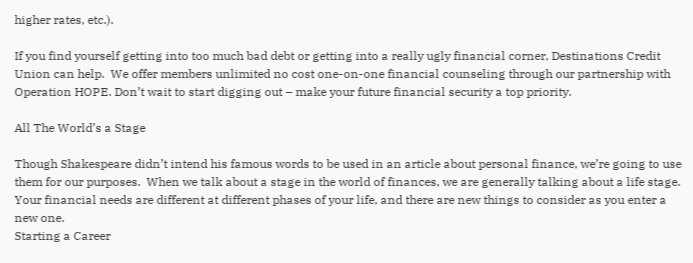higher rates, etc.).

If you find yourself getting into too much bad debt or getting into a really ugly financial corner, Destinations Credit Union can help.  We offer members unlimited no cost one-on-one financial counseling through our partnership with Operation HOPE. Don’t wait to start digging out – make your future financial security a top priority.

All The World’s a Stage

Though Shakespeare didn’t intend his famous words to be used in an article about personal finance, we’re going to use them for our purposes.  When we talk about a stage in the world of finances, we are generally talking about a life stage.  Your financial needs are different at different phases of your life, and there are new things to consider as you enter a new one.
Starting a Career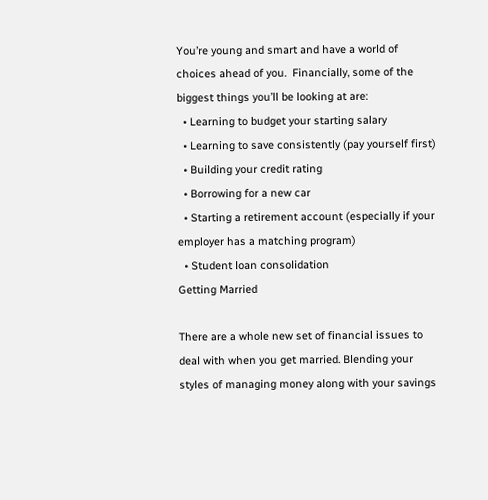You’re young and smart and have a world of choices ahead of you.  Financially, some of the biggest things you’ll be looking at are:
  • Learning to budget your starting salary
  • Learning to save consistently (pay yourself first)
  • Building your credit rating
  • Borrowing for a new car
  • Starting a retirement account (especially if your employer has a matching program)
  • Student loan consolidation
Getting Married

There are a whole new set of financial issues to deal with when you get married. Blending your styles of managing money along with your savings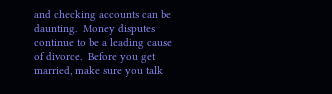and checking accounts can be daunting.  Money disputes continue to be a leading cause of divorce.  Before you get married, make sure you talk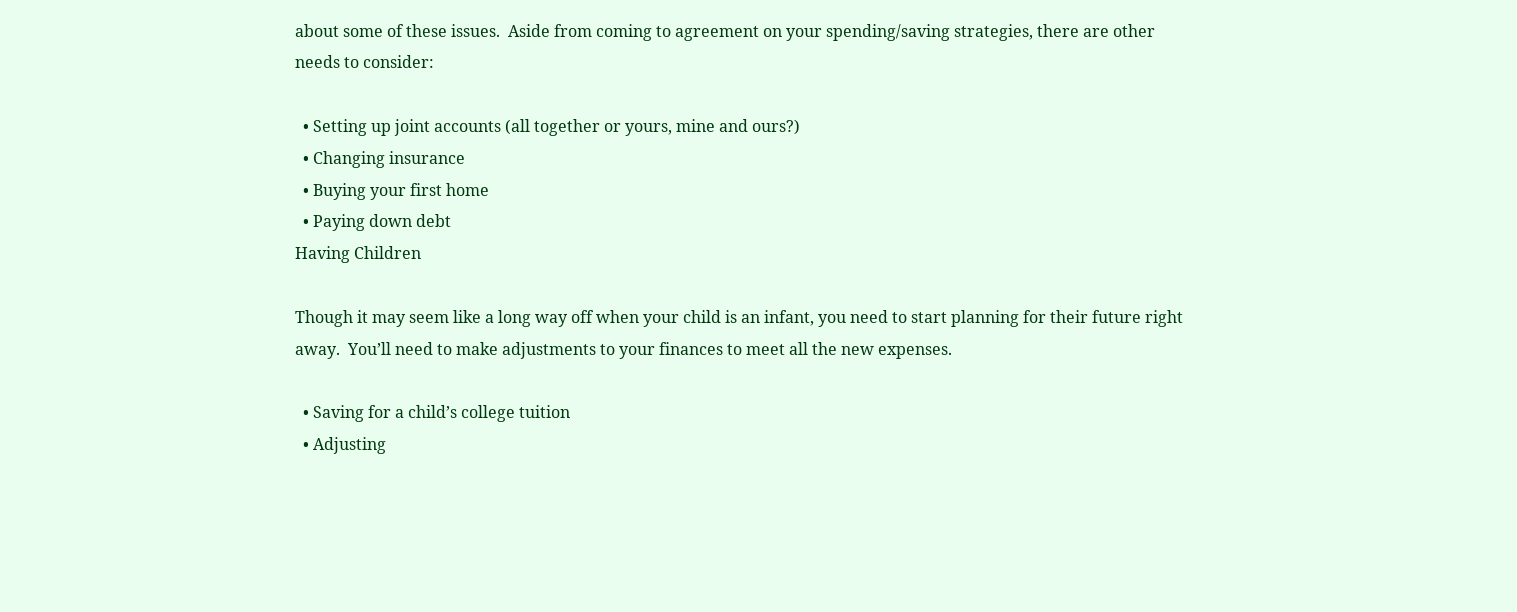about some of these issues.  Aside from coming to agreement on your spending/saving strategies, there are other needs to consider:

  • Setting up joint accounts (all together or yours, mine and ours?)
  • Changing insurance
  • Buying your first home
  • Paying down debt
Having Children

Though it may seem like a long way off when your child is an infant, you need to start planning for their future right away.  You’ll need to make adjustments to your finances to meet all the new expenses.

  • Saving for a child’s college tuition
  • Adjusting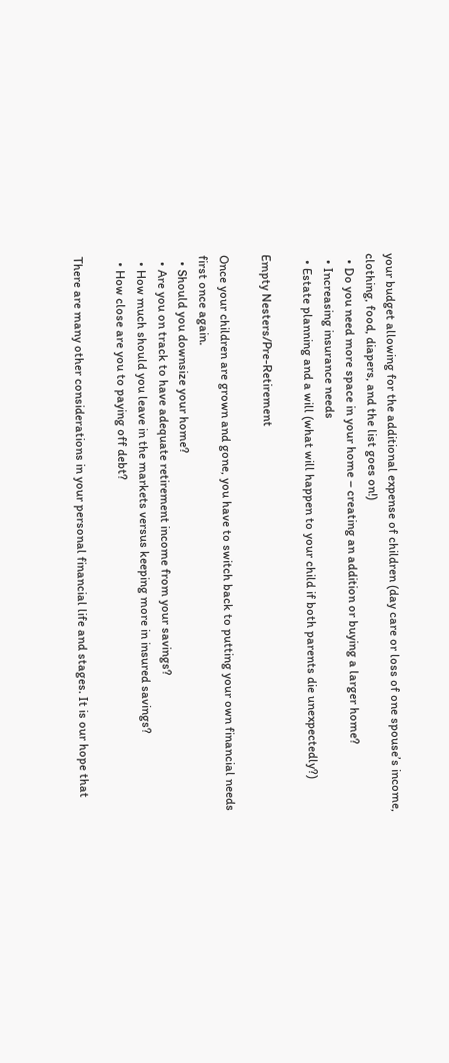your budget allowing for the additional expense of children (day care or loss of one spouse’s income, clothing, food, diapers, and the list goes on!)
  • Do you need more space in your home – creating an addition or buying a larger home?
  • Increasing insurance needs
  • Estate planning and a will (what will happen to your child if both parents die unexpectedly?)

Empty Nesters/Pre-Retirement

Once your children are grown and gone, you have to switch back to putting your own financial needs first once again.
  • Should you downsize your home?
  • Are you on track to have adequate retirement income from your savings?
  • How much should you leave in the markets versus keeping more in insured savings?
  • How close are you to paying off debt?

There are many other considerations in your personal financial life and stages. It is our hope that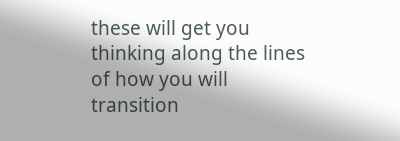these will get you thinking along the lines of how you will transition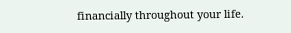financially throughout your life.